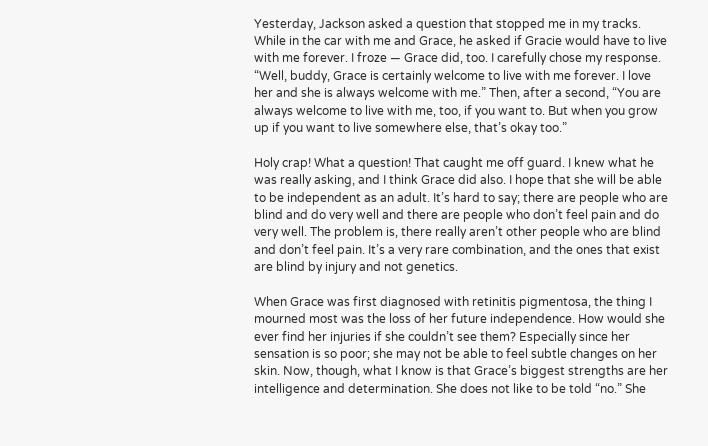Yesterday, Jackson asked a question that stopped me in my tracks. While in the car with me and Grace, he asked if Gracie would have to live with me forever. I froze — Grace did, too. I carefully chose my response. “Well, buddy, Grace is certainly welcome to live with me forever. I love her and she is always welcome with me.” Then, after a second, “You are always welcome to live with me, too, if you want to. But when you grow up if you want to live somewhere else, that’s okay too.”

Holy crap! What a question! That caught me off guard. I knew what he was really asking, and I think Grace did also. I hope that she will be able to be independent as an adult. It’s hard to say; there are people who are blind and do very well and there are people who don’t feel pain and do very well. The problem is, there really aren’t other people who are blind and don’t feel pain. It’s a very rare combination, and the ones that exist are blind by injury and not genetics.

When Grace was first diagnosed with retinitis pigmentosa, the thing I mourned most was the loss of her future independence. How would she ever find her injuries if she couldn’t see them? Especially since her sensation is so poor; she may not be able to feel subtle changes on her skin. Now, though, what I know is that Grace’s biggest strengths are her intelligence and determination. She does not like to be told “no.” She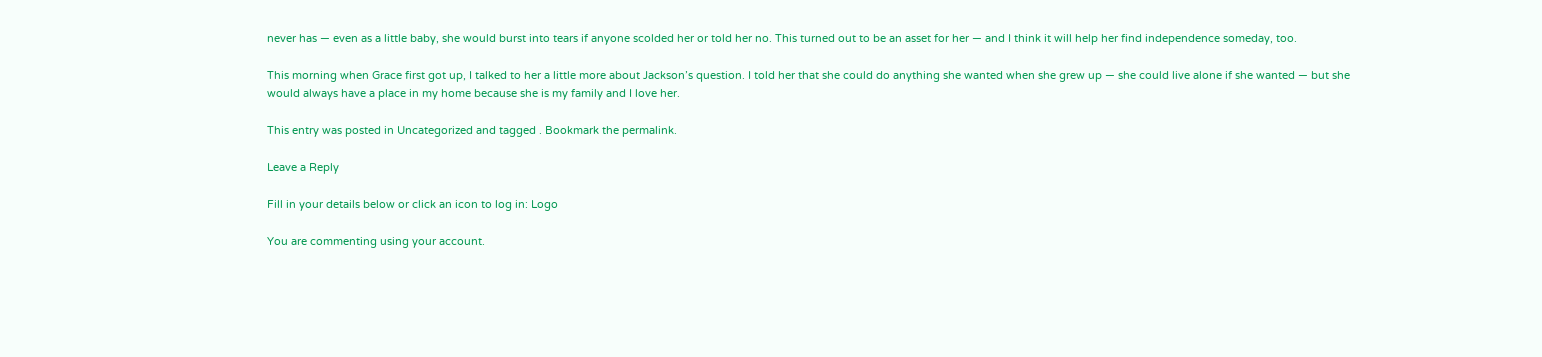never has — even as a little baby, she would burst into tears if anyone scolded her or told her no. This turned out to be an asset for her — and I think it will help her find independence someday, too.

This morning when Grace first got up, I talked to her a little more about Jackson’s question. I told her that she could do anything she wanted when she grew up — she could live alone if she wanted — but she would always have a place in my home because she is my family and I love her.

This entry was posted in Uncategorized and tagged . Bookmark the permalink.

Leave a Reply

Fill in your details below or click an icon to log in: Logo

You are commenting using your account.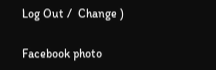Log Out /  Change )

Facebook photo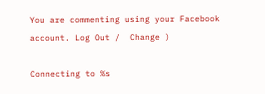You are commenting using your Facebook account. Log Out /  Change )

Connecting to %s